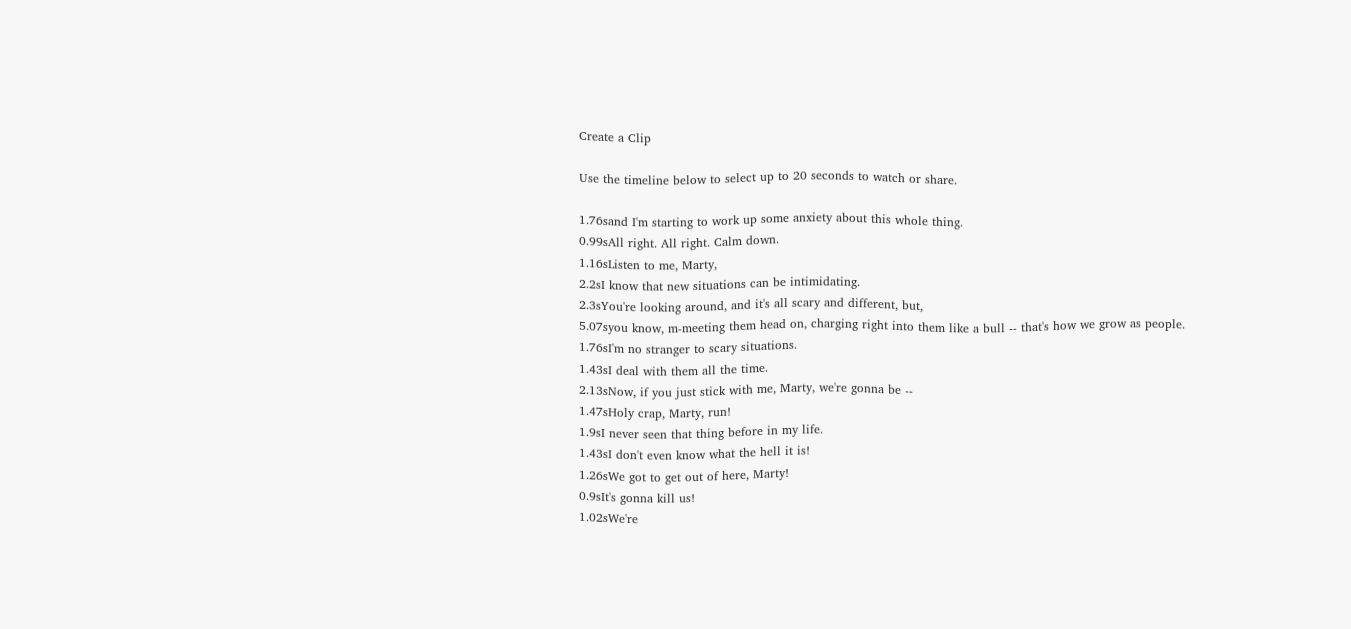Create a Clip

Use the timeline below to select up to 20 seconds to watch or share.

1.76sand I'm starting to work up some anxiety about this whole thing.
0.99sAll right. All right. Calm down.
1.16sListen to me, Marty,
2.2sI know that new situations can be intimidating.
2.3sYou're looking around, and it's all scary and different, but,
5.07syou know, m-meeting them head on, charging right into them like a bull -- that's how we grow as people.
1.76sI'm no stranger to scary situations.
1.43sI deal with them all the time.
2.13sNow, if you just stick with me, Marty, we're gonna be --
1.47sHoly crap, Marty, run!
1.9sI never seen that thing before in my life.
1.43sI don't even know what the hell it is!
1.26sWe got to get out of here, Marty!
0.9sIt's gonna kill us!
1.02sWe're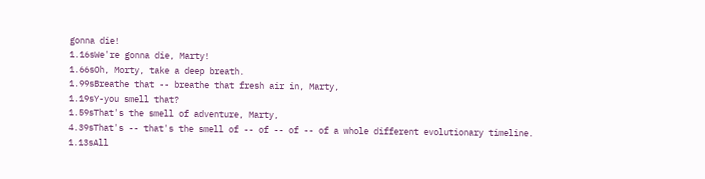gonna die!
1.16sWe're gonna die, Marty!
1.66sOh, Morty, take a deep breath.
1.99sBreathe that -- breathe that fresh air in, Marty,
1.19sY-you smell that?
1.59sThat's the smell of adventure, Marty,
4.39sThat's -- that's the smell of -- of -- of -- of a whole different evolutionary timeline.
1.13sAll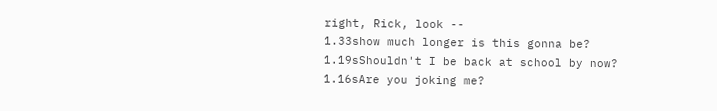right, Rick, look --
1.33show much longer is this gonna be?
1.19sShouldn't I be back at school by now?
1.16sAre you joking me?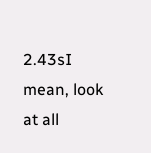2.43sI mean, look at all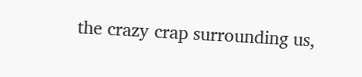the crazy crap surrounding us,